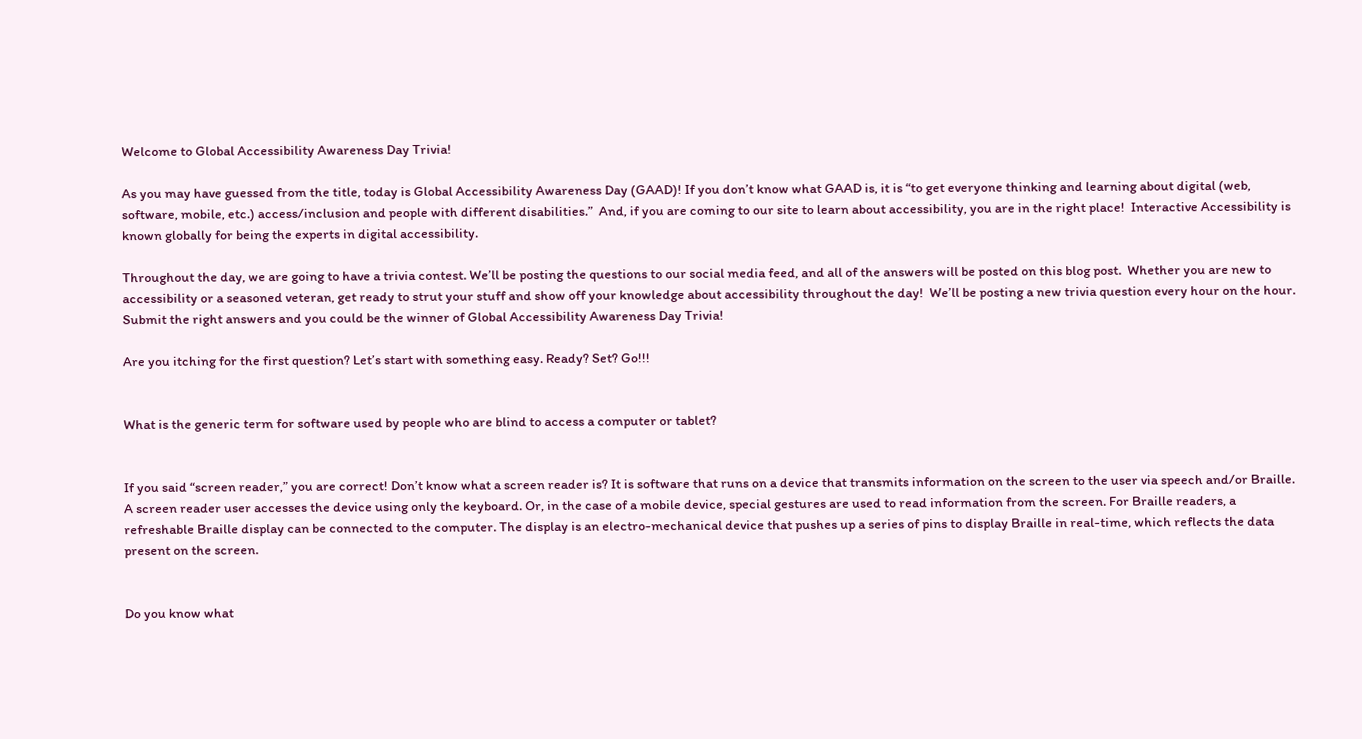Welcome to Global Accessibility Awareness Day Trivia!

As you may have guessed from the title, today is Global Accessibility Awareness Day (GAAD)! If you don’t know what GAAD is, it is “to get everyone thinking and learning about digital (web, software, mobile, etc.) access/inclusion and people with different disabilities.”  And, if you are coming to our site to learn about accessibility, you are in the right place!  Interactive Accessibility is known globally for being the experts in digital accessibility.

Throughout the day, we are going to have a trivia contest. We’ll be posting the questions to our social media feed, and all of the answers will be posted on this blog post.  Whether you are new to accessibility or a seasoned veteran, get ready to strut your stuff and show off your knowledge about accessibility throughout the day!  We’ll be posting a new trivia question every hour on the hour.  Submit the right answers and you could be the winner of Global Accessibility Awareness Day Trivia!

Are you itching for the first question? Let’s start with something easy. Ready? Set? Go!!!


What is the generic term for software used by people who are blind to access a computer or tablet?


If you said “screen reader,” you are correct! Don’t know what a screen reader is? It is software that runs on a device that transmits information on the screen to the user via speech and/or Braille. A screen reader user accesses the device using only the keyboard. Or, in the case of a mobile device, special gestures are used to read information from the screen. For Braille readers, a refreshable Braille display can be connected to the computer. The display is an electro-mechanical device that pushes up a series of pins to display Braille in real-time, which reflects the data present on the screen.


Do you know what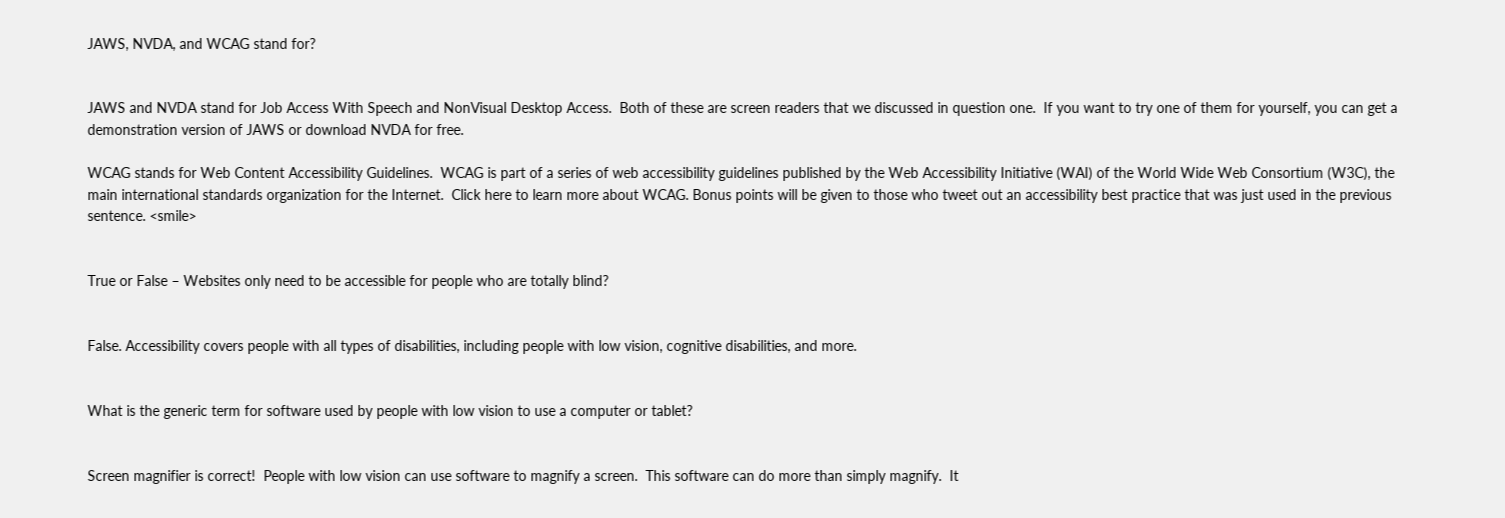JAWS, NVDA, and WCAG stand for?


JAWS and NVDA stand for Job Access With Speech and NonVisual Desktop Access.  Both of these are screen readers that we discussed in question one.  If you want to try one of them for yourself, you can get a demonstration version of JAWS or download NVDA for free.

WCAG stands for Web Content Accessibility Guidelines.  WCAG is part of a series of web accessibility guidelines published by the Web Accessibility Initiative (WAI) of the World Wide Web Consortium (W3C), the main international standards organization for the Internet.  Click here to learn more about WCAG. Bonus points will be given to those who tweet out an accessibility best practice that was just used in the previous sentence. <smile>


True or False – Websites only need to be accessible for people who are totally blind?


False. Accessibility covers people with all types of disabilities, including people with low vision, cognitive disabilities, and more.


What is the generic term for software used by people with low vision to use a computer or tablet?


Screen magnifier is correct!  People with low vision can use software to magnify a screen.  This software can do more than simply magnify.  It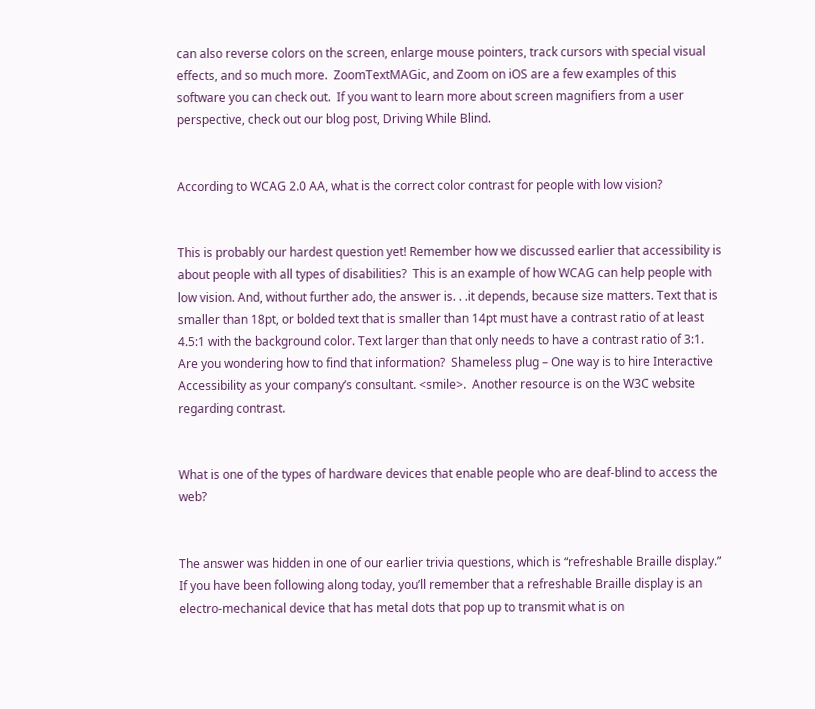can also reverse colors on the screen, enlarge mouse pointers, track cursors with special visual effects, and so much more.  ZoomTextMAGic, and Zoom on iOS are a few examples of this software you can check out.  If you want to learn more about screen magnifiers from a user perspective, check out our blog post, Driving While Blind.


According to WCAG 2.0 AA, what is the correct color contrast for people with low vision?


This is probably our hardest question yet! Remember how we discussed earlier that accessibility is about people with all types of disabilities?  This is an example of how WCAG can help people with low vision. And, without further ado, the answer is. . .it depends, because size matters. Text that is smaller than 18pt, or bolded text that is smaller than 14pt must have a contrast ratio of at least 4.5:1 with the background color. Text larger than that only needs to have a contrast ratio of 3:1. Are you wondering how to find that information?  Shameless plug – One way is to hire Interactive Accessibility as your company’s consultant. <smile>.  Another resource is on the W3C website regarding contrast.


What is one of the types of hardware devices that enable people who are deaf-blind to access the web?


The answer was hidden in one of our earlier trivia questions, which is “refreshable Braille display.”  If you have been following along today, you’ll remember that a refreshable Braille display is an electro-mechanical device that has metal dots that pop up to transmit what is on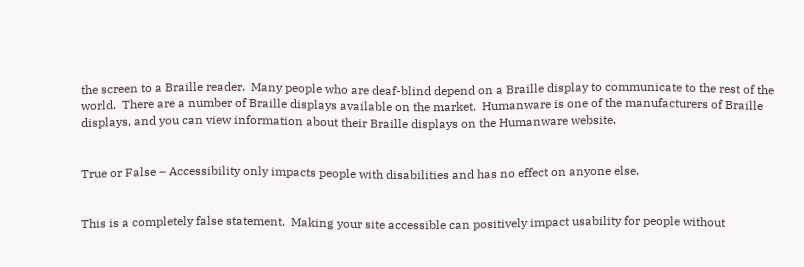the screen to a Braille reader.  Many people who are deaf-blind depend on a Braille display to communicate to the rest of the world.  There are a number of Braille displays available on the market.  Humanware is one of the manufacturers of Braille displays, and you can view information about their Braille displays on the Humanware website.


True or False – Accessibility only impacts people with disabilities and has no effect on anyone else.


This is a completely false statement.  Making your site accessible can positively impact usability for people without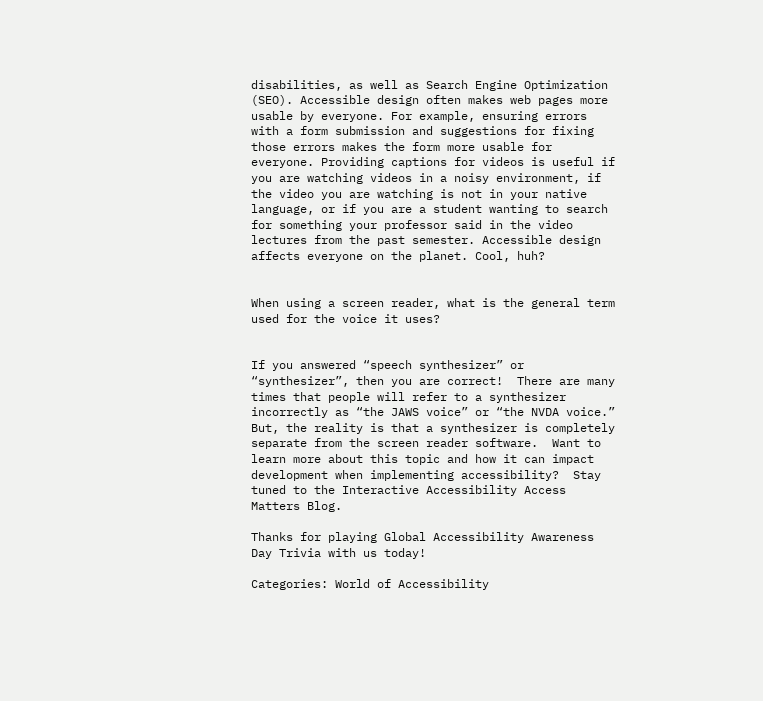disabilities, as well as Search Engine Optimization (SEO). Accessible design often makes web pages more usable by everyone. For example, ensuring errors with a form submission and suggestions for fixing those errors makes the form more usable for everyone. Providing captions for videos is useful if you are watching videos in a noisy environment, if the video you are watching is not in your native language, or if you are a student wanting to search for something your professor said in the video lectures from the past semester. Accessible design affects everyone on the planet. Cool, huh?


When using a screen reader, what is the general term used for the voice it uses?


If you answered “speech synthesizer” or “synthesizer”, then you are correct!  There are many times that people will refer to a synthesizer incorrectly as “the JAWS voice” or “the NVDA voice.”  But, the reality is that a synthesizer is completely separate from the screen reader software.  Want to learn more about this topic and how it can impact development when implementing accessibility?  Stay tuned to the Interactive Accessibility Access Matters Blog.

Thanks for playing Global Accessibility Awareness Day Trivia with us today!

Categories: World of Accessibility